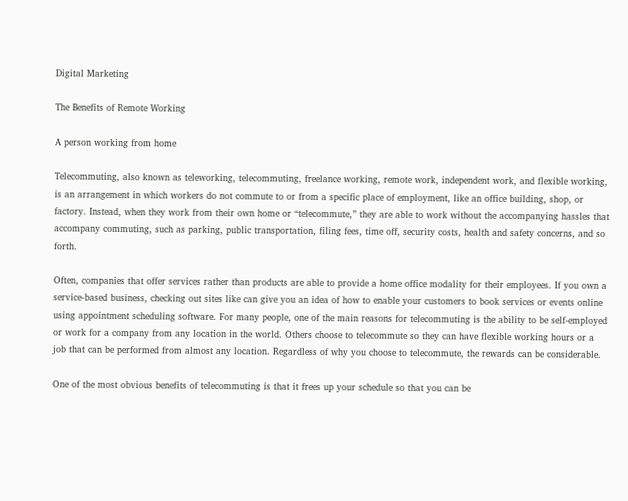Digital Marketing

The Benefits of Remote Working

A person working from home

Telecommuting, also known as teleworking, telecommuting, freelance working, remote work, independent work, and flexible working, is an arrangement in which workers do not commute to or from a specific place of employment, like an office building, shop, or factory. Instead, when they work from their own home or “telecommute,” they are able to work without the accompanying hassles that accompany commuting, such as parking, public transportation, filing fees, time off, security costs, health and safety concerns, and so forth.

Often, companies that offer services rather than products are able to provide a home office modality for their employees. If you own a service-based business, checking out sites like can give you an idea of how to enable your customers to book services or events online using appointment scheduling software. For many people, one of the main reasons for telecommuting is the ability to be self-employed or work for a company from any location in the world. Others choose to telecommute so they can have flexible working hours or a job that can be performed from almost any location. Regardless of why you choose to telecommute, the rewards can be considerable.

One of the most obvious benefits of telecommuting is that it frees up your schedule so that you can be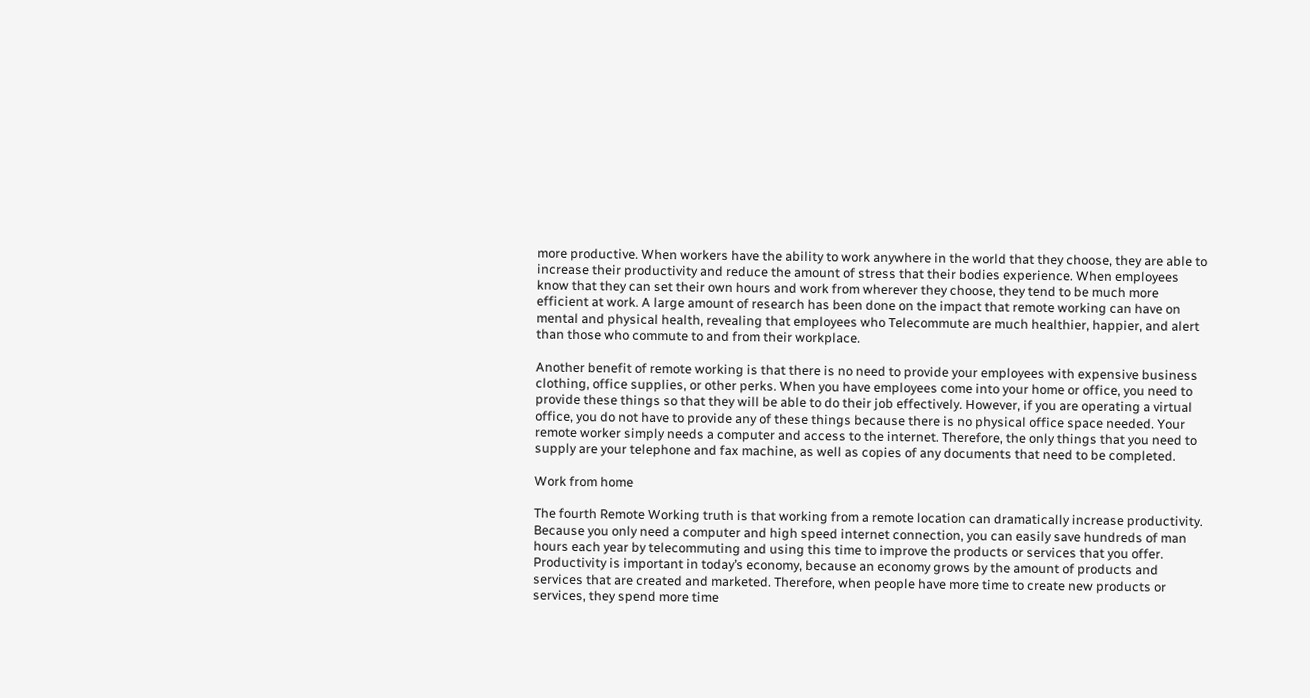more productive. When workers have the ability to work anywhere in the world that they choose, they are able to increase their productivity and reduce the amount of stress that their bodies experience. When employees know that they can set their own hours and work from wherever they choose, they tend to be much more efficient at work. A large amount of research has been done on the impact that remote working can have on mental and physical health, revealing that employees who Telecommute are much healthier, happier, and alert than those who commute to and from their workplace.

Another benefit of remote working is that there is no need to provide your employees with expensive business clothing, office supplies, or other perks. When you have employees come into your home or office, you need to provide these things so that they will be able to do their job effectively. However, if you are operating a virtual office, you do not have to provide any of these things because there is no physical office space needed. Your remote worker simply needs a computer and access to the internet. Therefore, the only things that you need to supply are your telephone and fax machine, as well as copies of any documents that need to be completed.

Work from home

The fourth Remote Working truth is that working from a remote location can dramatically increase productivity. Because you only need a computer and high speed internet connection, you can easily save hundreds of man hours each year by telecommuting and using this time to improve the products or services that you offer. Productivity is important in today’s economy, because an economy grows by the amount of products and services that are created and marketed. Therefore, when people have more time to create new products or services, they spend more time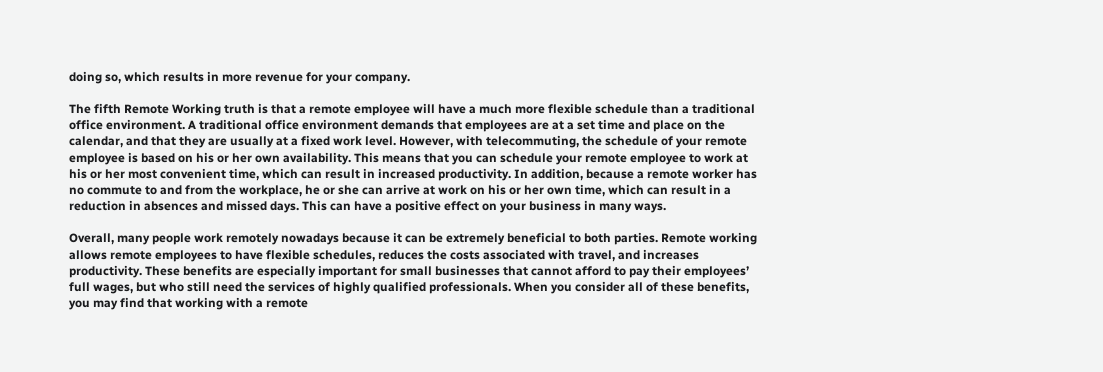doing so, which results in more revenue for your company.

The fifth Remote Working truth is that a remote employee will have a much more flexible schedule than a traditional office environment. A traditional office environment demands that employees are at a set time and place on the calendar, and that they are usually at a fixed work level. However, with telecommuting, the schedule of your remote employee is based on his or her own availability. This means that you can schedule your remote employee to work at his or her most convenient time, which can result in increased productivity. In addition, because a remote worker has no commute to and from the workplace, he or she can arrive at work on his or her own time, which can result in a reduction in absences and missed days. This can have a positive effect on your business in many ways.

Overall, many people work remotely nowadays because it can be extremely beneficial to both parties. Remote working allows remote employees to have flexible schedules, reduces the costs associated with travel, and increases productivity. These benefits are especially important for small businesses that cannot afford to pay their employees’ full wages, but who still need the services of highly qualified professionals. When you consider all of these benefits, you may find that working with a remote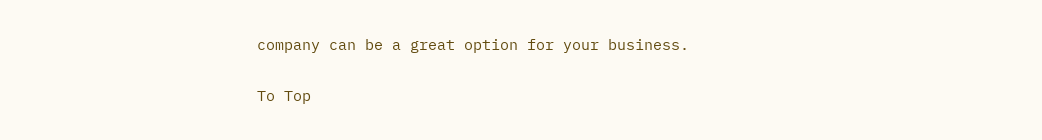company can be a great option for your business.

To Top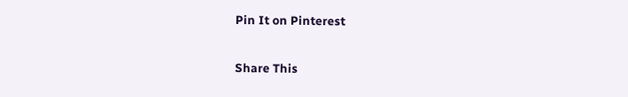Pin It on Pinterest

Share This